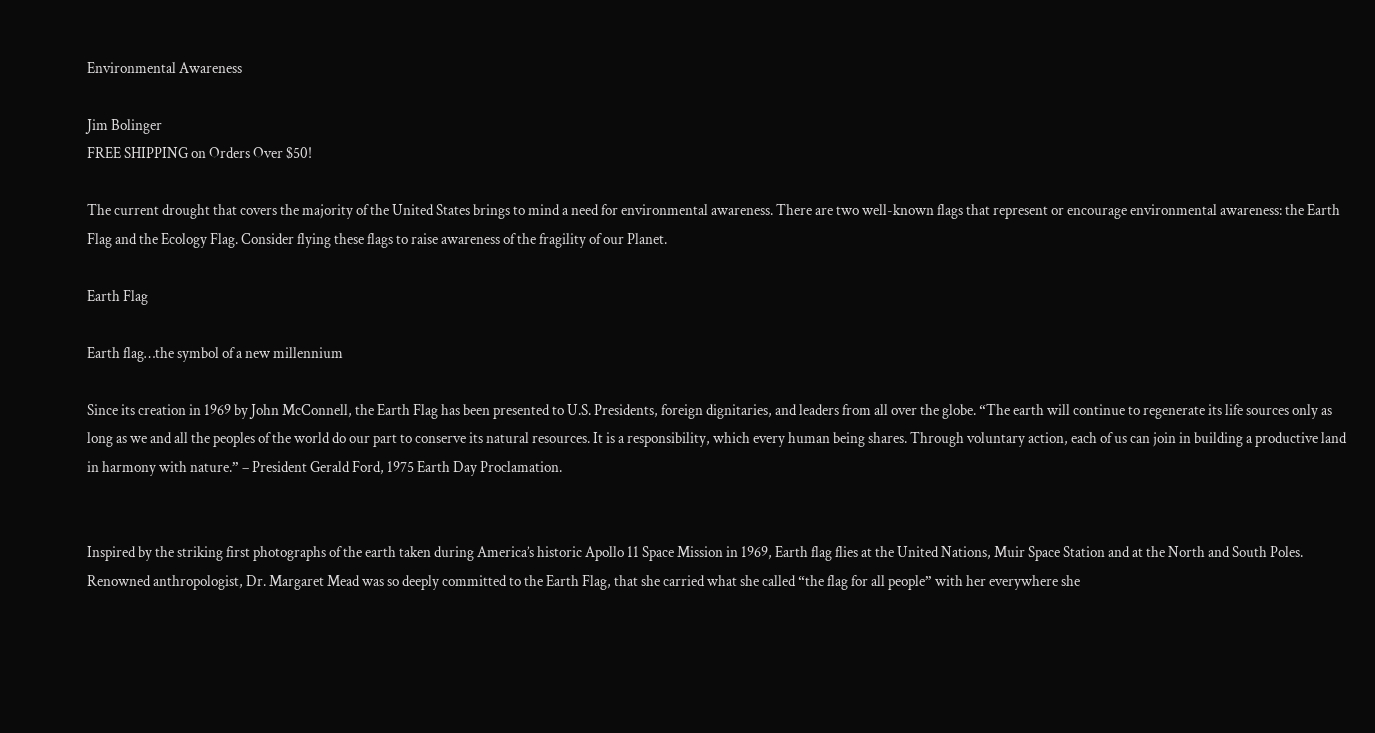Environmental Awareness

Jim Bolinger
FREE SHIPPING on Orders Over $50!

The current drought that covers the majority of the United States brings to mind a need for environmental awareness. There are two well-known flags that represent or encourage environmental awareness: the Earth Flag and the Ecology Flag. Consider flying these flags to raise awareness of the fragility of our Planet.

Earth Flag

Earth flag…the symbol of a new millennium

Since its creation in 1969 by John McConnell, the Earth Flag has been presented to U.S. Presidents, foreign dignitaries, and leaders from all over the globe. “The earth will continue to regenerate its life sources only as long as we and all the peoples of the world do our part to conserve its natural resources. It is a responsibility, which every human being shares. Through voluntary action, each of us can join in building a productive land in harmony with nature.” – President Gerald Ford, 1975 Earth Day Proclamation.


Inspired by the striking first photographs of the earth taken during America’s historic Apollo 11 Space Mission in 1969, Earth flag flies at the United Nations, Muir Space Station and at the North and South Poles. Renowned anthropologist, Dr. Margaret Mead was so deeply committed to the Earth Flag, that she carried what she called “the flag for all people” with her everywhere she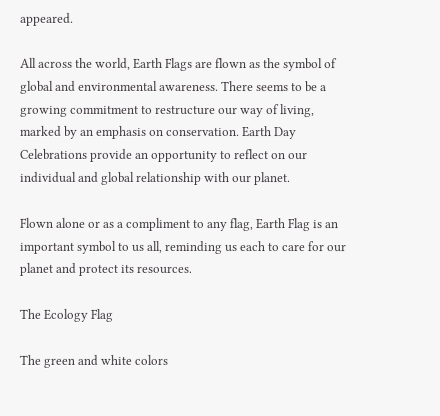appeared.

All across the world, Earth Flags are flown as the symbol of global and environmental awareness. There seems to be a growing commitment to restructure our way of living, marked by an emphasis on conservation. Earth Day Celebrations provide an opportunity to reflect on our individual and global relationship with our planet.

Flown alone or as a compliment to any flag, Earth Flag is an important symbol to us all, reminding us each to care for our planet and protect its resources.

The Ecology Flag

The green and white colors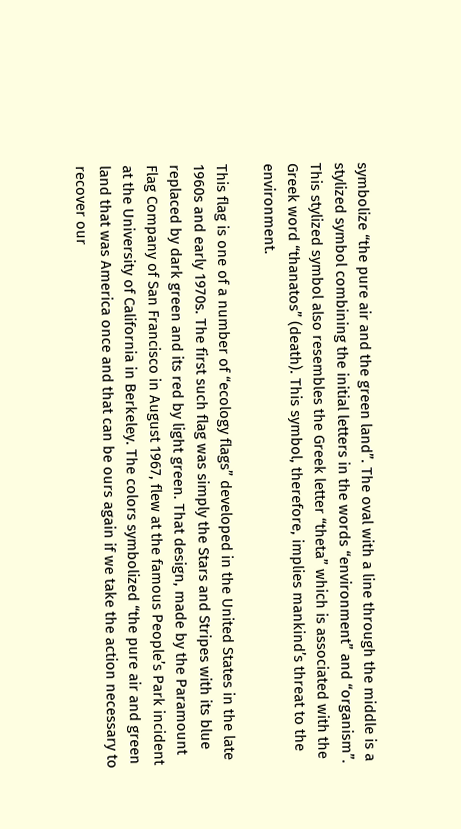symbolize “the pure air and the green land”. The oval with a line through the middle is a stylized symbol combining the initial letters in the words “environment” and “organism”. This stylized symbol also resembles the Greek letter “theta” which is associated with the Greek word “thanatos” (death). This symbol, therefore, implies mankind’s threat to the environment.

This flag is one of a number of “ecology flags” developed in the United States in the late 1960s and early 1970s. The first such flag was simply the Stars and Stripes with its blue replaced by dark green and its red by light green. That design, made by the Paramount Flag Company of San Francisco in August 1967, flew at the famous People’s Park incident at the University of California in Berkeley. The colors symbolized “the pure air and green land that was America once and that can be ours again if we take the action necessary to recover our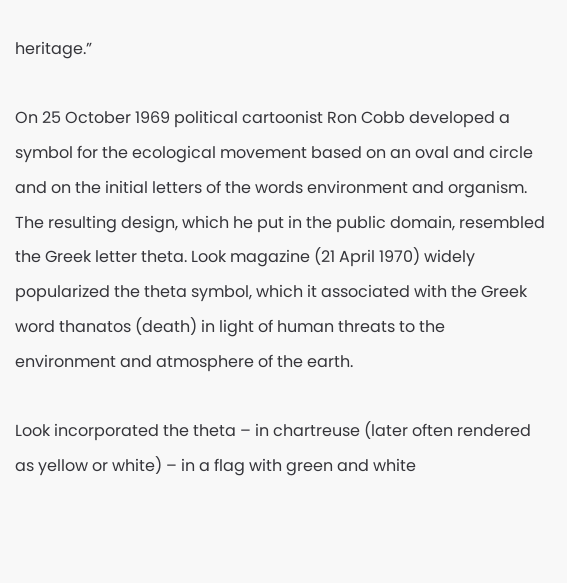heritage.”

On 25 October 1969 political cartoonist Ron Cobb developed a symbol for the ecological movement based on an oval and circle and on the initial letters of the words environment and organism. The resulting design, which he put in the public domain, resembled the Greek letter theta. Look magazine (21 April 1970) widely popularized the theta symbol, which it associated with the Greek word thanatos (death) in light of human threats to the environment and atmosphere of the earth.

Look incorporated the theta – in chartreuse (later often rendered as yellow or white) – in a flag with green and white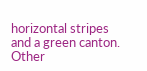horizontal stripes and a green canton. Other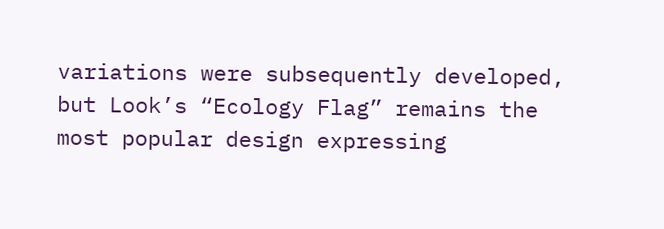variations were subsequently developed, but Look’s “Ecology Flag” remains the most popular design expressing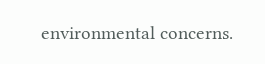environmental concerns.